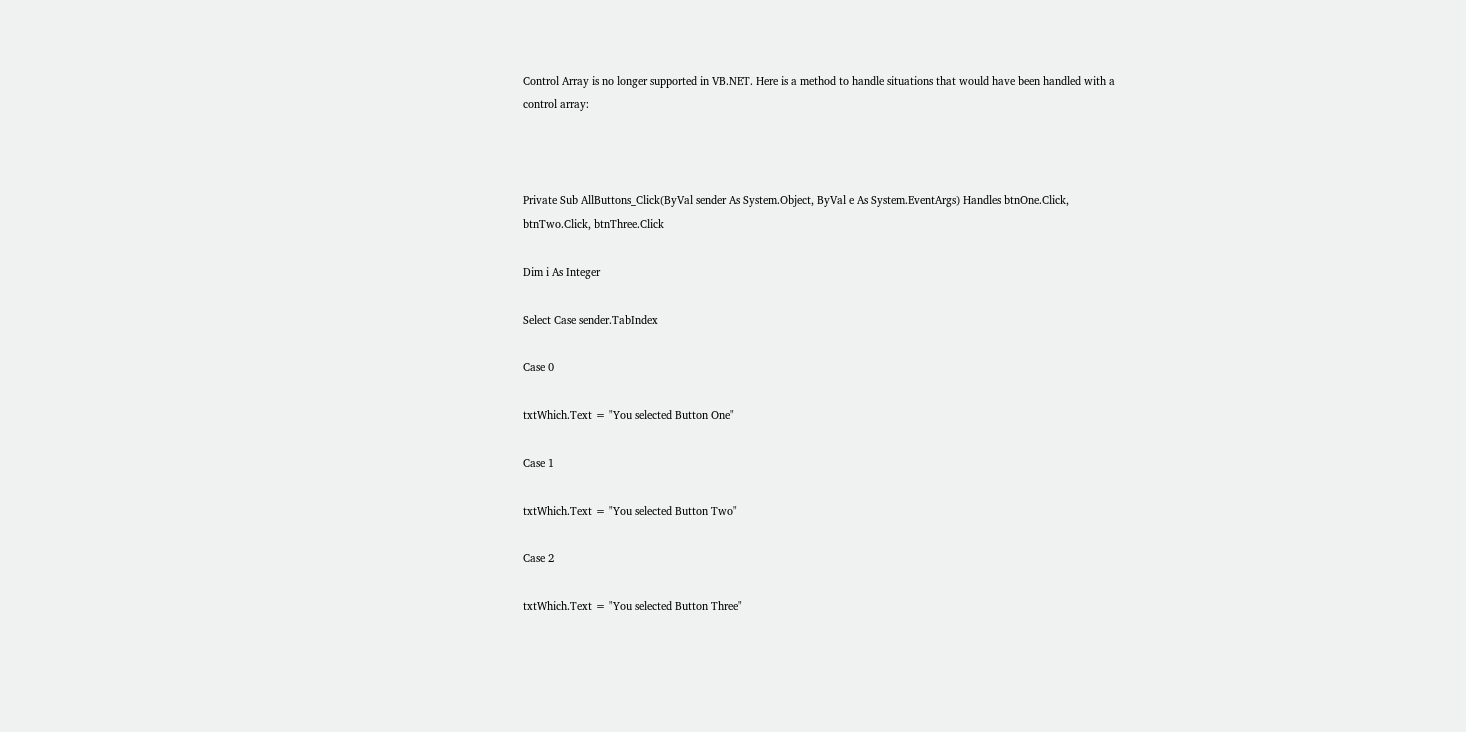Control Array is no longer supported in VB.NET. Here is a method to handle situations that would have been handled with a control array:



Private Sub AllButtons_Click(ByVal sender As System.Object, ByVal e As System.EventArgs) Handles btnOne.Click, btnTwo.Click, btnThree.Click

Dim i As Integer

Select Case sender.TabIndex

Case 0

txtWhich.Text = "You selected Button One"

Case 1

txtWhich.Text = "You selected Button Two"

Case 2

txtWhich.Text = "You selected Button Three"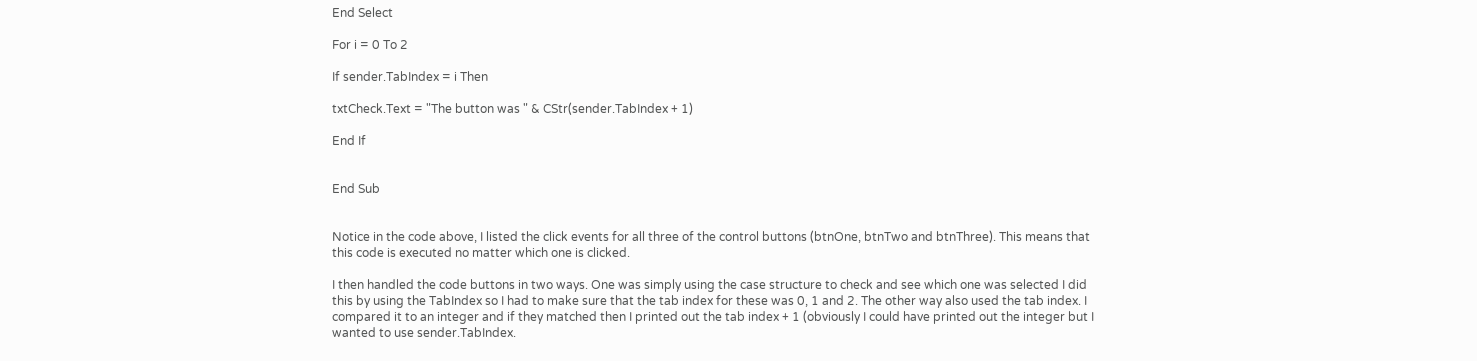End Select

For i = 0 To 2

If sender.TabIndex = i Then

txtCheck.Text = "The button was " & CStr(sender.TabIndex + 1)

End If


End Sub


Notice in the code above, I listed the click events for all three of the control buttons (btnOne, btnTwo and btnThree). This means that this code is executed no matter which one is clicked.

I then handled the code buttons in two ways. One was simply using the case structure to check and see which one was selected I did this by using the TabIndex so I had to make sure that the tab index for these was 0, 1 and 2. The other way also used the tab index. I compared it to an integer and if they matched then I printed out the tab index + 1 (obviously I could have printed out the integer but I wanted to use sender.TabIndex.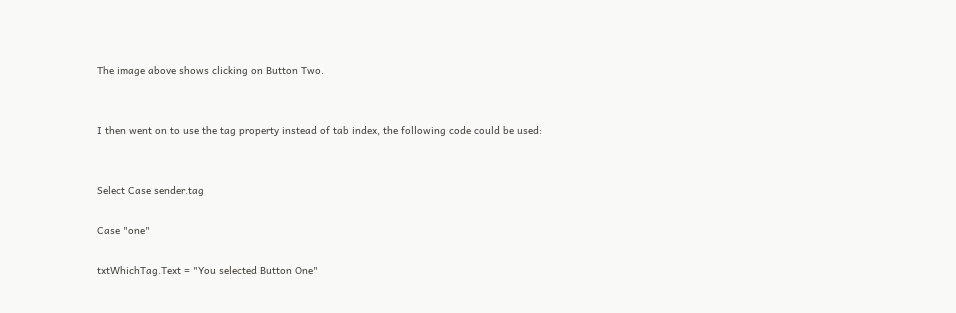The image above shows clicking on Button Two.


I then went on to use the tag property instead of tab index, the following code could be used:


Select Case sender.tag

Case "one"

txtWhichTag.Text = "You selected Button One"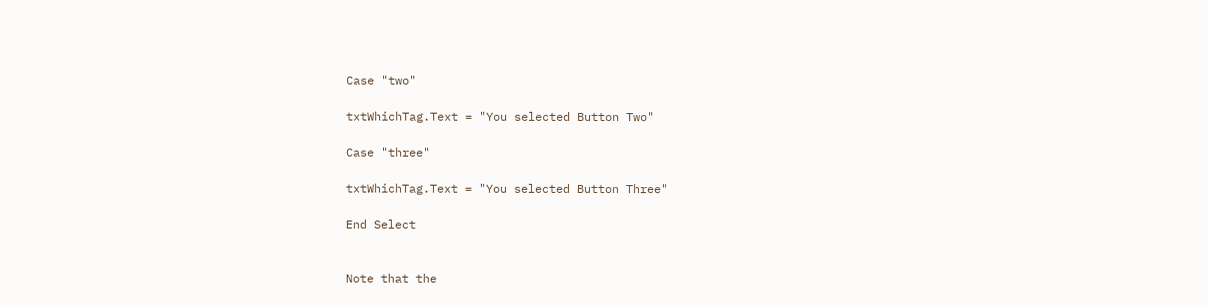Case "two"

txtWhichTag.Text = "You selected Button Two"

Case "three"

txtWhichTag.Text = "You selected Button Three"

End Select


Note that the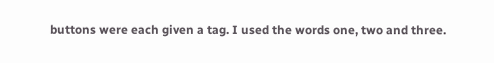buttons were each given a tag. I used the words one, two and three.